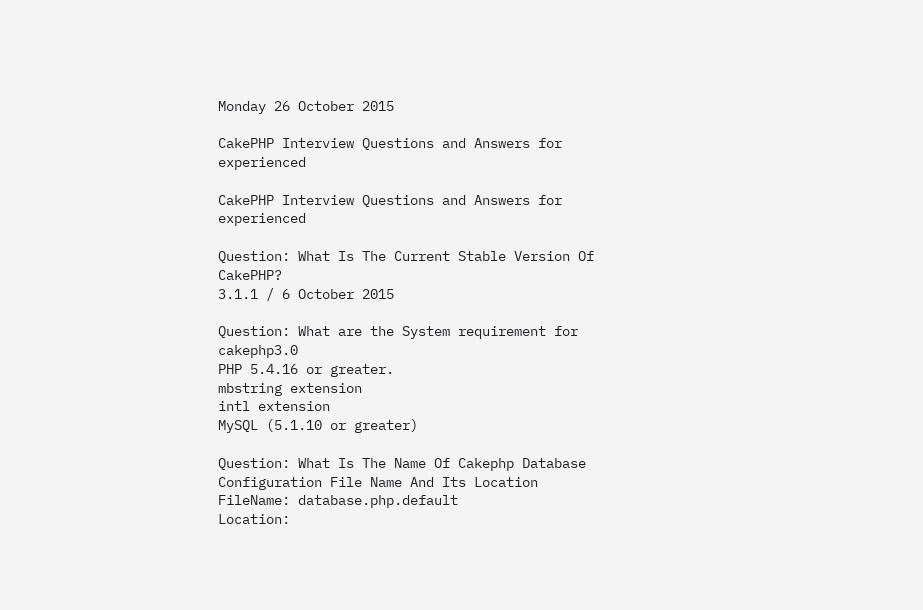Monday 26 October 2015

CakePHP Interview Questions and Answers for experienced

CakePHP Interview Questions and Answers for experienced

Question: What Is The Current Stable Version Of CakePHP?
3.1.1 / 6 October 2015

Question: What are the System requirement for cakephp3.0
PHP 5.4.16 or greater.
mbstring extension
intl extension
MySQL (5.1.10 or greater)

Question: What Is The Name Of Cakephp Database Configuration File Name And Its Location
FileName: database.php.default
Location: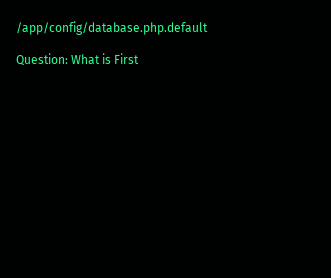/app/config/database.php.default

Question: What is First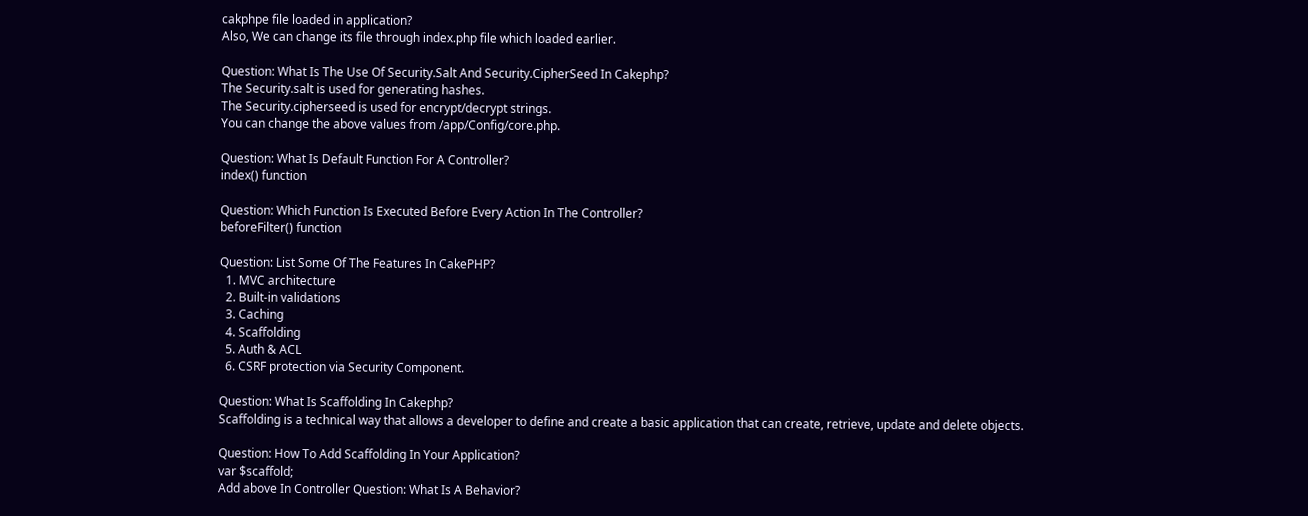cakphpe file loaded in application?
Also, We can change its file through index.php file which loaded earlier.

Question: What Is The Use Of Security.Salt And Security.CipherSeed In Cakephp?
The Security.salt is used for generating hashes.
The Security.cipherseed is used for encrypt/decrypt strings.
You can change the above values from /app/Config/core.php.

Question: What Is Default Function For A Controller?
index() function

Question: Which Function Is Executed Before Every Action In The Controller?
beforeFilter() function

Question: List Some Of The Features In CakePHP?
  1. MVC architecture
  2. Built-in validations
  3. Caching
  4. Scaffolding
  5. Auth & ACL
  6. CSRF protection via Security Component.

Question: What Is Scaffolding In Cakephp?
Scaffolding is a technical way that allows a developer to define and create a basic application that can create, retrieve, update and delete objects.

Question: How To Add Scaffolding In Your Application?
var $scaffold;
Add above In Controller Question: What Is A Behavior?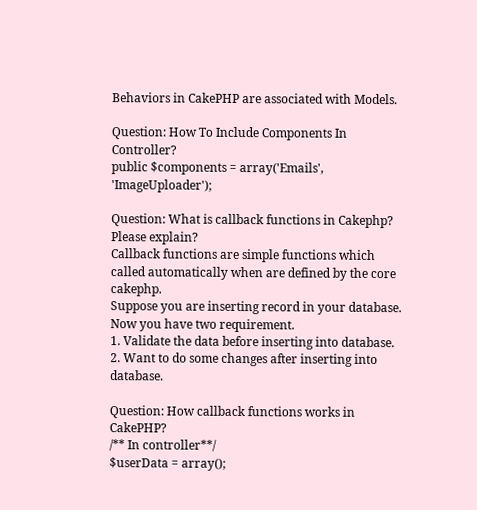Behaviors in CakePHP are associated with Models.

Question: How To Include Components In Controller?
public $components = array('Emails', 'ImageUploader');

Question: What is callback functions in Cakephp? Please explain?
Callback functions are simple functions which called automatically when are defined by the core cakephp.
Suppose you are inserting record in your database. Now you have two requirement.
1. Validate the data before inserting into database.
2. Want to do some changes after inserting into database.

Question: How callback functions works in CakePHP?
/** In controller**/
$userData = array();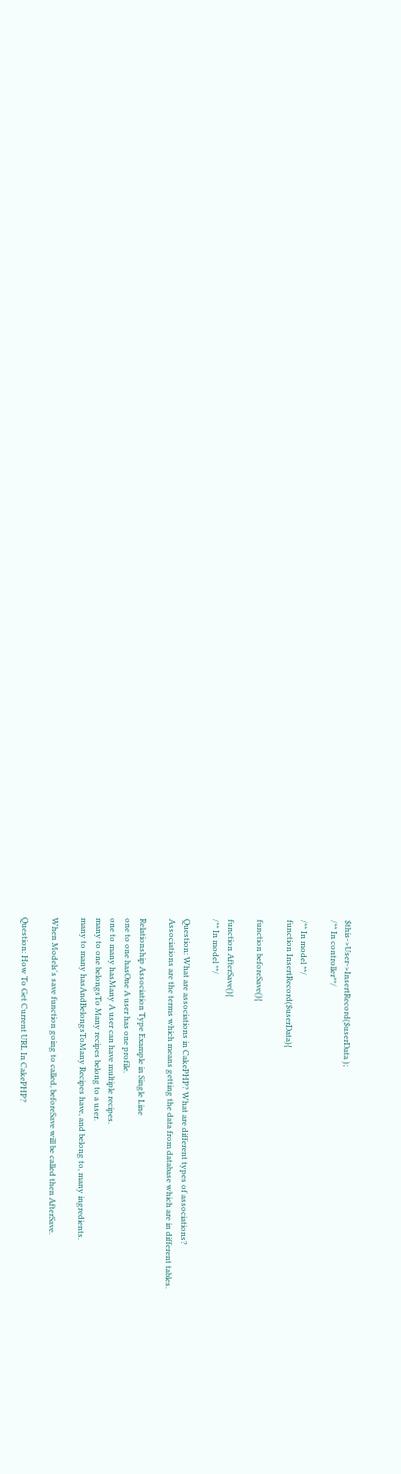$this->User->InsertRecord($userData );
/** In controller**/

/** In model **/
function InsertRecord($userData){

function beforeSave(){

function AfterSave(){
/** In model **/

Question: What are associations in CakePHP? What are different types of associations?
Associations are the terms which means getting the data from database which are in different tables.

Relationship Association Type Example in Single Line
one to one hasOne A user has one profile.
one to many hasMany A user can have multiple recipes.
many to one belongsTo Many recipes belong to a user.
many to many hasAndBelongsToMany Recipes have, and belong to, many ingredients.

When Models's save function going to called, beforeSave will be called then AfterSave.

Question: How To Get Current URL In CakePHP?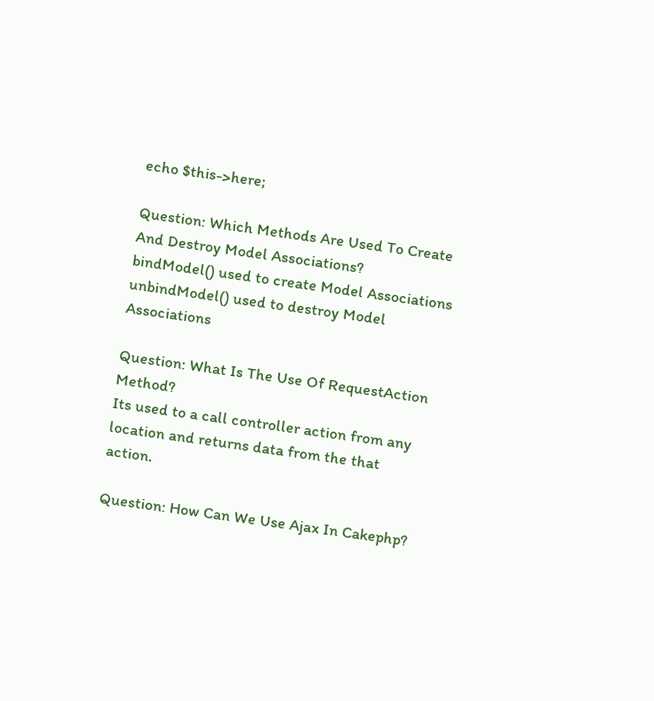echo $this->here;

Question: Which Methods Are Used To Create And Destroy Model Associations?
bindModel() used to create Model Associations
unbindModel() used to destroy Model Associations

Question: What Is The Use Of RequestAction Method?
Its used to a call controller action from any location and returns data from the that action.

Question: How Can We Use Ajax In Cakephp?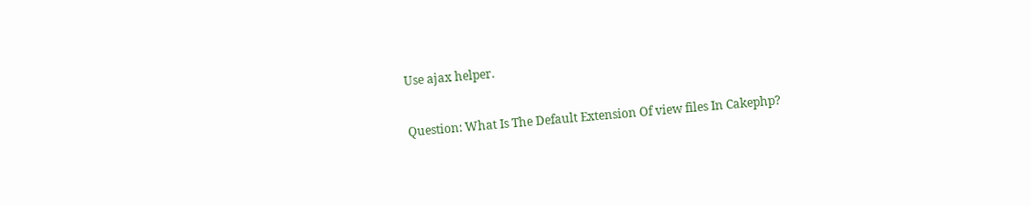Use ajax helper.

Question: What Is The Default Extension Of view files In Cakephp?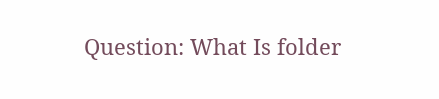Question: What Is folder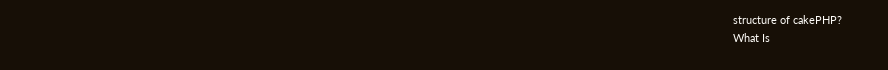structure of cakePHP?
What Is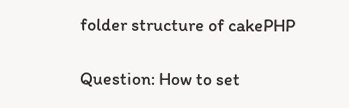folder structure of cakePHP

Question: How to set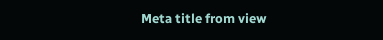Meta title from view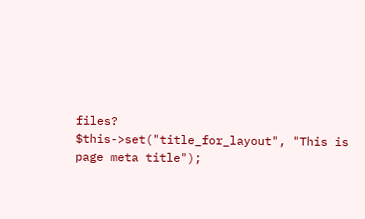files?
$this->set("title_for_layout", "This is page meta title");